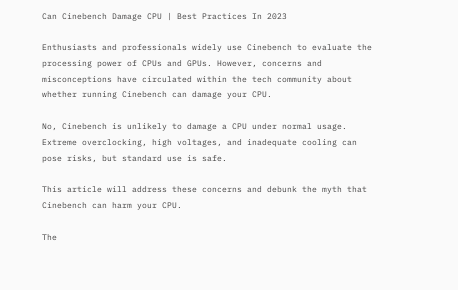Can Cinebench Damage CPU | Best Practices In 2023

Enthusiasts and professionals widely use Cinebench to evaluate the processing power of CPUs and GPUs. However, concerns and misconceptions have circulated within the tech community about whether running Cinebench can damage your CPU.

No, Cinebench is unlikely to damage a CPU under normal usage. Extreme overclocking, high voltages, and inadequate cooling can pose risks, but standard use is safe.

This article will address these concerns and debunk the myth that Cinebench can harm your CPU.

The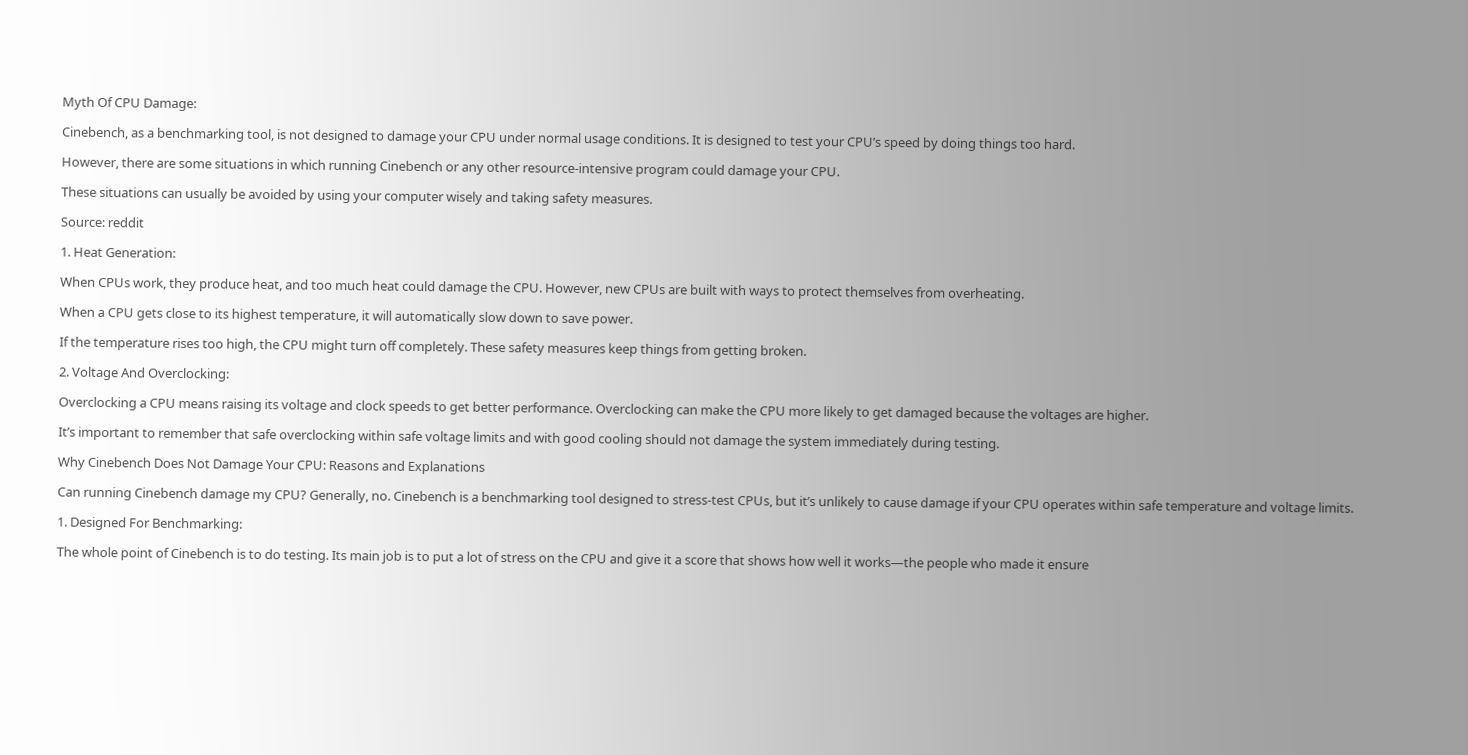Myth Of CPU Damage:

Cinebench, as a benchmarking tool, is not designed to damage your CPU under normal usage conditions. It is designed to test your CPU’s speed by doing things too hard.

However, there are some situations in which running Cinebench or any other resource-intensive program could damage your CPU.

These situations can usually be avoided by using your computer wisely and taking safety measures.

Source: reddit

1. Heat Generation:

When CPUs work, they produce heat, and too much heat could damage the CPU. However, new CPUs are built with ways to protect themselves from overheating.

When a CPU gets close to its highest temperature, it will automatically slow down to save power.

If the temperature rises too high, the CPU might turn off completely. These safety measures keep things from getting broken.

2. Voltage And Overclocking:

Overclocking a CPU means raising its voltage and clock speeds to get better performance. Overclocking can make the CPU more likely to get damaged because the voltages are higher.

It’s important to remember that safe overclocking within safe voltage limits and with good cooling should not damage the system immediately during testing.

Why Cinebench Does Not Damage Your CPU: Reasons and Explanations

Can running Cinebench damage my CPU? Generally, no. Cinebench is a benchmarking tool designed to stress-test CPUs, but it’s unlikely to cause damage if your CPU operates within safe temperature and voltage limits.

1. Designed For Benchmarking:

The whole point of Cinebench is to do testing. Its main job is to put a lot of stress on the CPU and give it a score that shows how well it works—the people who made it ensure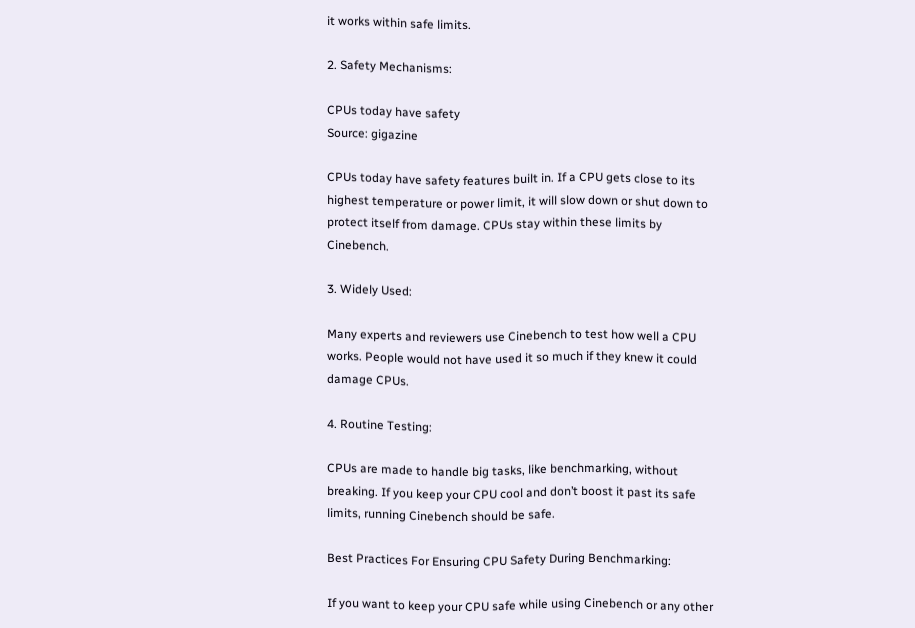it works within safe limits.

2. Safety Mechanisms:

CPUs today have safety
Source: gigazine

CPUs today have safety features built in. If a CPU gets close to its highest temperature or power limit, it will slow down or shut down to protect itself from damage. CPUs stay within these limits by Cinebench.

3. Widely Used:

Many experts and reviewers use Cinebench to test how well a CPU works. People would not have used it so much if they knew it could damage CPUs.

4. Routine Testing:

CPUs are made to handle big tasks, like benchmarking, without breaking. If you keep your CPU cool and don’t boost it past its safe limits, running Cinebench should be safe.

Best Practices For Ensuring CPU Safety During Benchmarking:

If you want to keep your CPU safe while using Cinebench or any other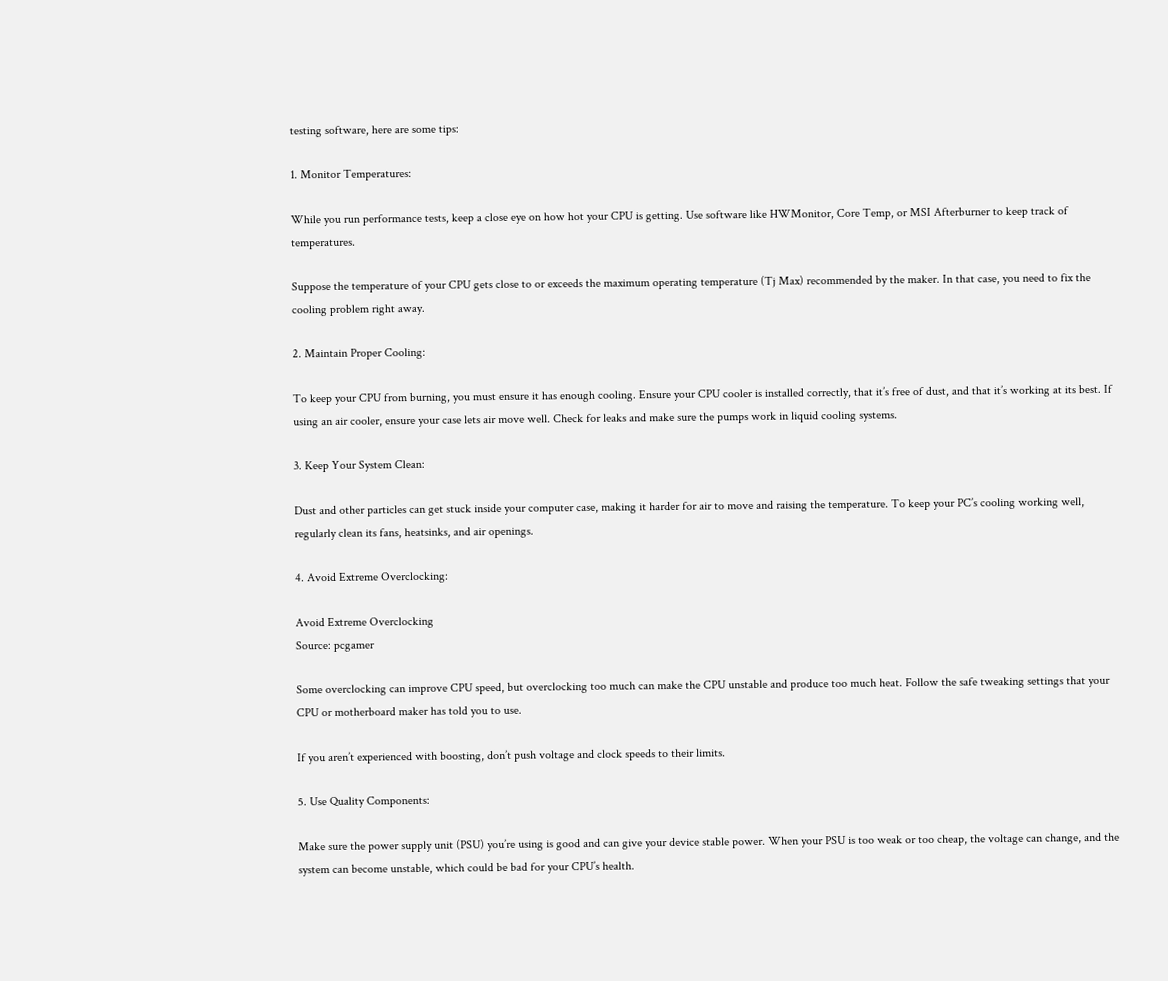testing software, here are some tips:

1. Monitor Temperatures:

While you run performance tests, keep a close eye on how hot your CPU is getting. Use software like HWMonitor, Core Temp, or MSI Afterburner to keep track of temperatures.

Suppose the temperature of your CPU gets close to or exceeds the maximum operating temperature (Tj Max) recommended by the maker. In that case, you need to fix the cooling problem right away.

2. Maintain Proper Cooling:

To keep your CPU from burning, you must ensure it has enough cooling. Ensure your CPU cooler is installed correctly, that it’s free of dust, and that it’s working at its best. If using an air cooler, ensure your case lets air move well. Check for leaks and make sure the pumps work in liquid cooling systems.

3. Keep Your System Clean:

Dust and other particles can get stuck inside your computer case, making it harder for air to move and raising the temperature. To keep your PC’s cooling working well, regularly clean its fans, heatsinks, and air openings.

4. Avoid Extreme Overclocking:

Avoid Extreme Overclocking
Source: pcgamer

Some overclocking can improve CPU speed, but overclocking too much can make the CPU unstable and produce too much heat. Follow the safe tweaking settings that your CPU or motherboard maker has told you to use.

If you aren’t experienced with boosting, don’t push voltage and clock speeds to their limits.

5. Use Quality Components:

Make sure the power supply unit (PSU) you’re using is good and can give your device stable power. When your PSU is too weak or too cheap, the voltage can change, and the system can become unstable, which could be bad for your CPU’s health.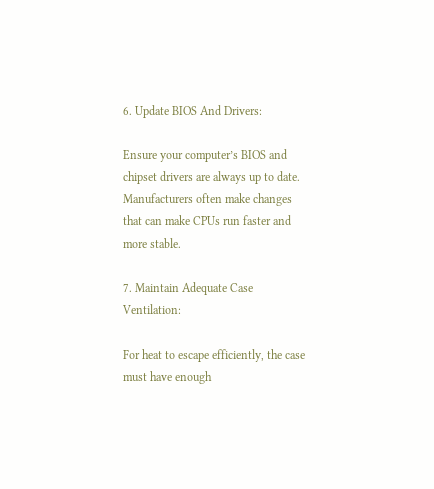6. Update BIOS And Drivers:

Ensure your computer’s BIOS and chipset drivers are always up to date. Manufacturers often make changes that can make CPUs run faster and more stable.

7. Maintain Adequate Case Ventilation:

For heat to escape efficiently, the case must have enough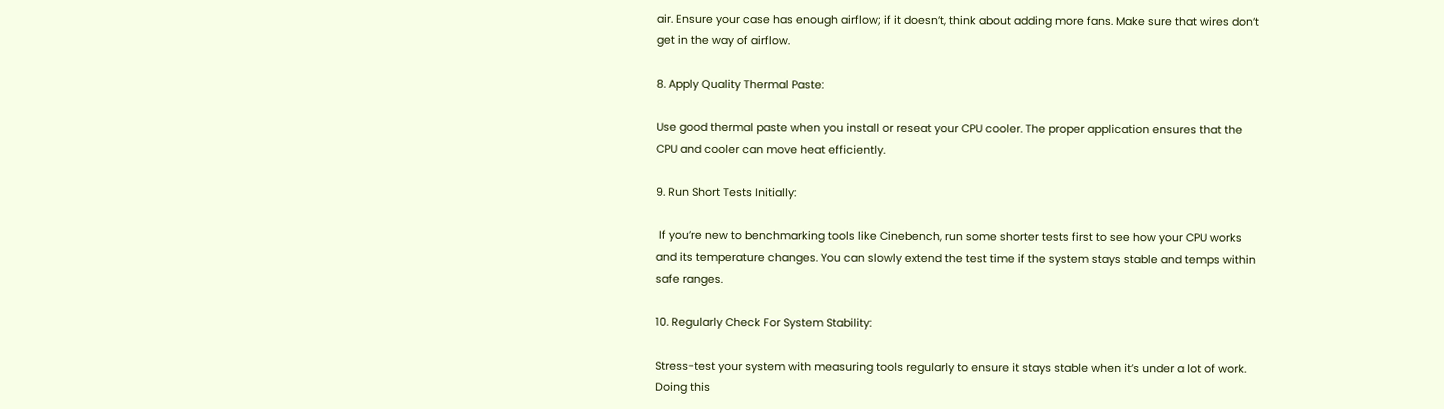air. Ensure your case has enough airflow; if it doesn’t, think about adding more fans. Make sure that wires don’t get in the way of airflow.

8. Apply Quality Thermal Paste:

Use good thermal paste when you install or reseat your CPU cooler. The proper application ensures that the CPU and cooler can move heat efficiently.

9. Run Short Tests Initially:

 If you’re new to benchmarking tools like Cinebench, run some shorter tests first to see how your CPU works and its temperature changes. You can slowly extend the test time if the system stays stable and temps within safe ranges.

10. Regularly Check For System Stability:

Stress-test your system with measuring tools regularly to ensure it stays stable when it’s under a lot of work. Doing this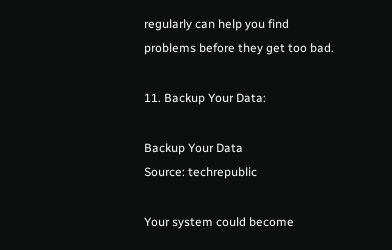regularly can help you find problems before they get too bad.

11. Backup Your Data:

Backup Your Data
Source: techrepublic

Your system could become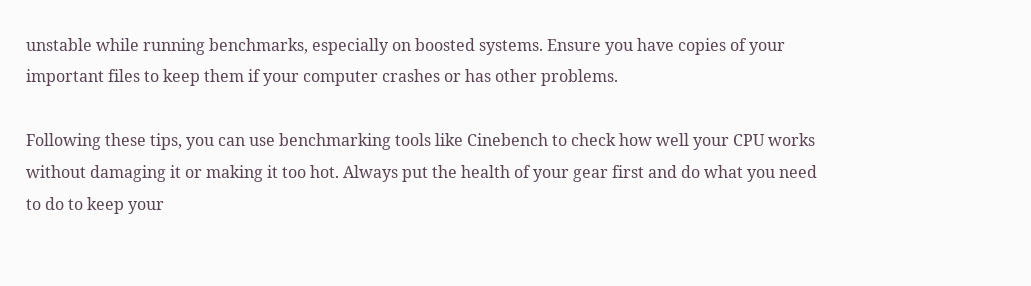unstable while running benchmarks, especially on boosted systems. Ensure you have copies of your important files to keep them if your computer crashes or has other problems.

Following these tips, you can use benchmarking tools like Cinebench to check how well your CPU works without damaging it or making it too hot. Always put the health of your gear first and do what you need to do to keep your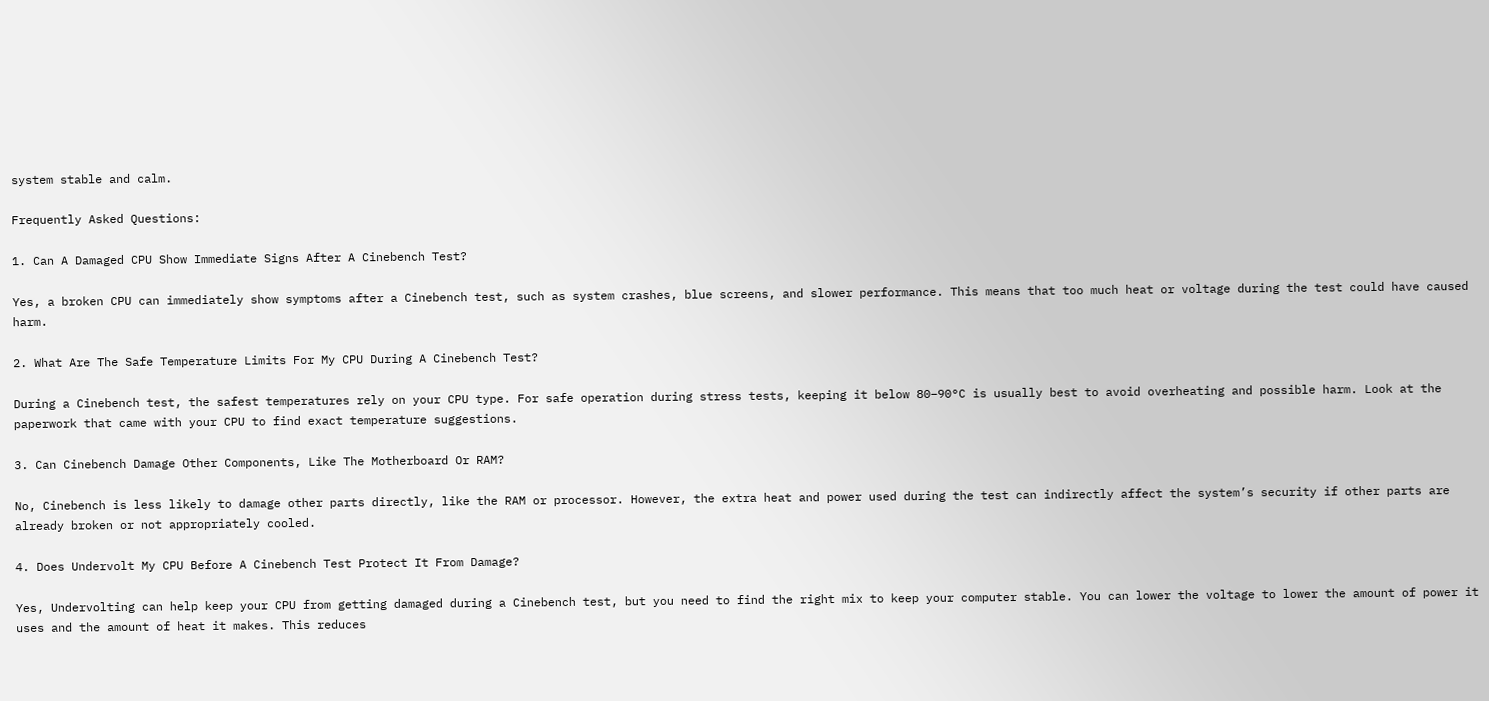system stable and calm.

Frequently Asked Questions:

1. Can A Damaged CPU Show Immediate Signs After A Cinebench Test?

Yes, a broken CPU can immediately show symptoms after a Cinebench test, such as system crashes, blue screens, and slower performance. This means that too much heat or voltage during the test could have caused harm.

2. What Are The Safe Temperature Limits For My CPU During A Cinebench Test?

During a Cinebench test, the safest temperatures rely on your CPU type. For safe operation during stress tests, keeping it below 80–90°C is usually best to avoid overheating and possible harm. Look at the paperwork that came with your CPU to find exact temperature suggestions.

3. Can Cinebench Damage Other Components, Like The Motherboard Or RAM?

No, Cinebench is less likely to damage other parts directly, like the RAM or processor. However, the extra heat and power used during the test can indirectly affect the system’s security if other parts are already broken or not appropriately cooled.

4. Does Undervolt My CPU Before A Cinebench Test Protect It From Damage?

Yes, Undervolting can help keep your CPU from getting damaged during a Cinebench test, but you need to find the right mix to keep your computer stable. You can lower the voltage to lower the amount of power it uses and the amount of heat it makes. This reduces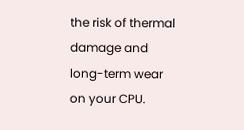the risk of thermal damage and long-term wear on your CPU.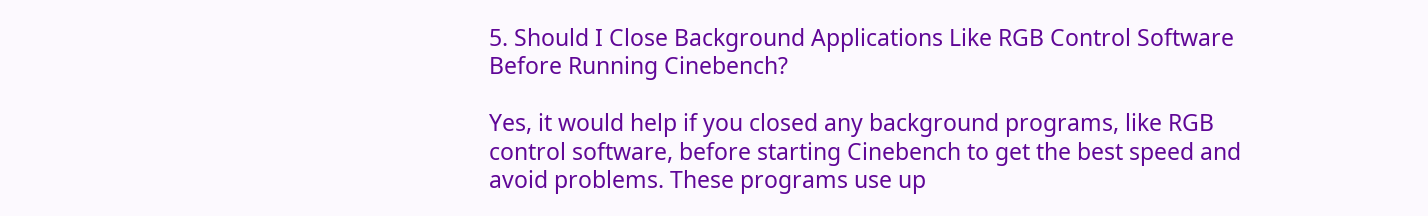5. Should I Close Background Applications Like RGB Control Software Before Running Cinebench?

Yes, it would help if you closed any background programs, like RGB control software, before starting Cinebench to get the best speed and avoid problems. These programs use up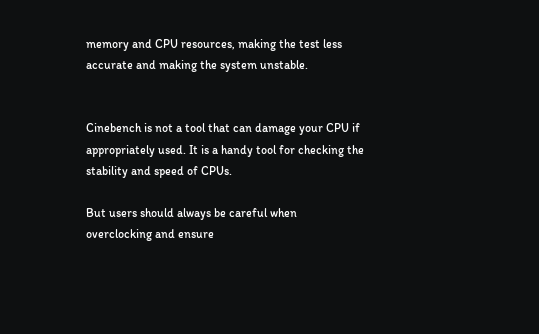memory and CPU resources, making the test less accurate and making the system unstable.


Cinebench is not a tool that can damage your CPU if appropriately used. It is a handy tool for checking the stability and speed of CPUs.

But users should always be careful when overclocking and ensure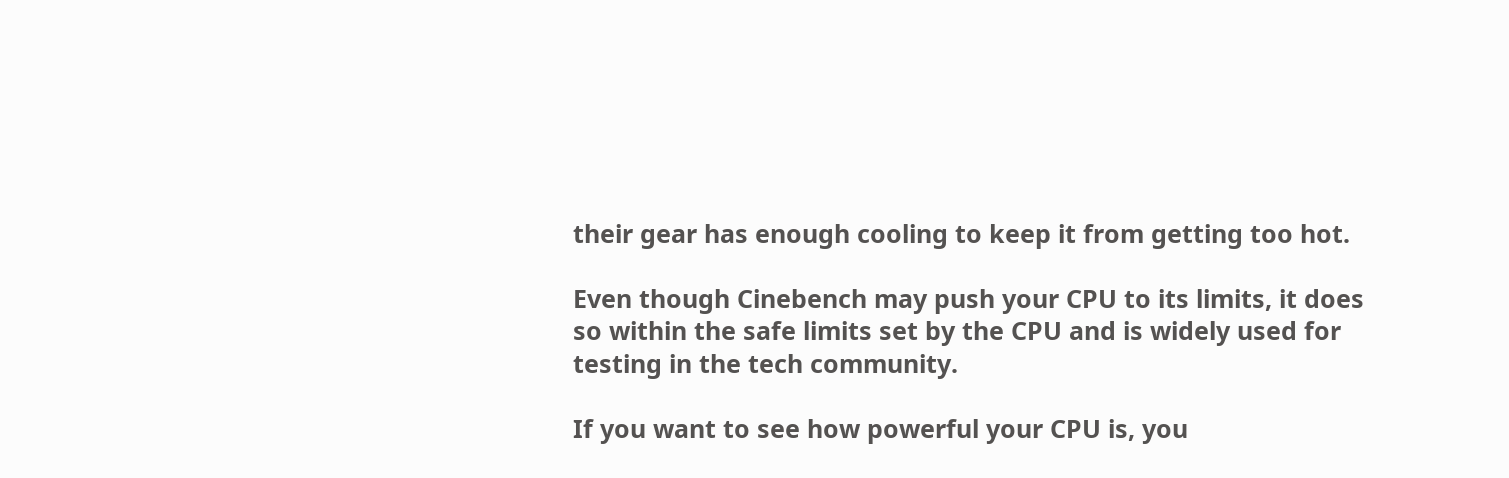their gear has enough cooling to keep it from getting too hot.

Even though Cinebench may push your CPU to its limits, it does so within the safe limits set by the CPU and is widely used for testing in the tech community.

If you want to see how powerful your CPU is, you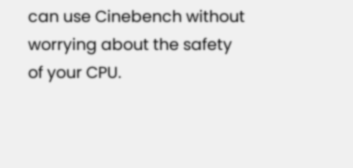can use Cinebench without worrying about the safety of your CPU.